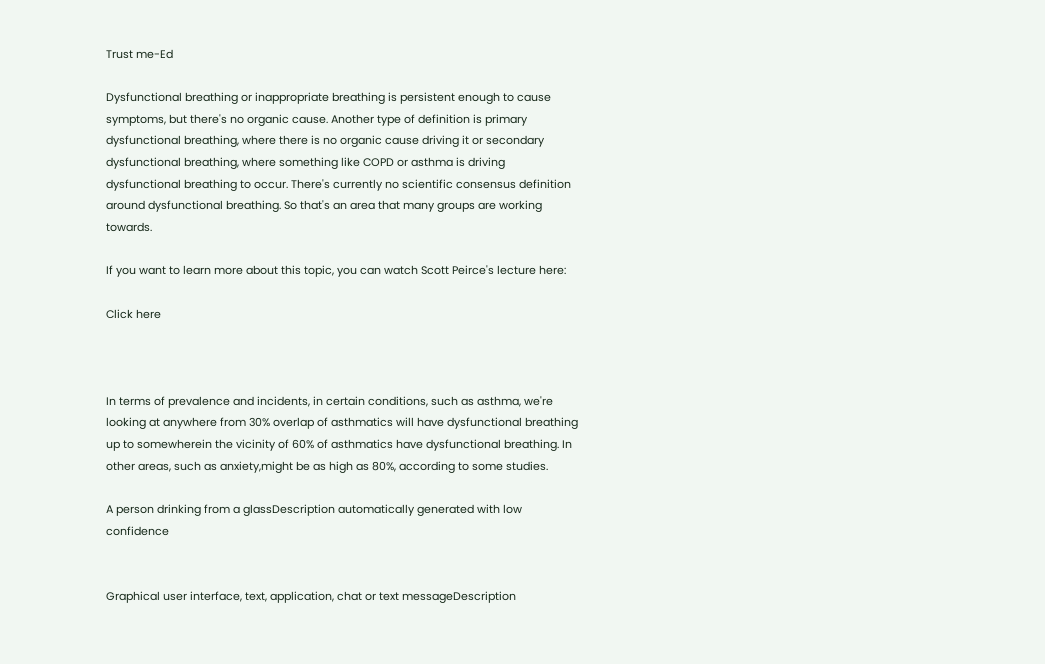Trust me-Ed

Dysfunctional breathing or inappropriate breathing is persistent enough to cause symptoms, but there's no organic cause. Another type of definition is primary dysfunctional breathing, where there is no organic cause driving it or secondary dysfunctional breathing, where something like COPD or asthma is driving dysfunctional breathing to occur. There's currently no scientific consensus definition around dysfunctional breathing. So that's an area that many groups are working towards.

If you want to learn more about this topic, you can watch Scott Peirce's lecture here:

Click here



In terms of prevalence and incidents, in certain conditions, such as asthma, we're looking at anywhere from 30% overlap of asthmatics will have dysfunctional breathing up to somewherein the vicinity of 60% of asthmatics have dysfunctional breathing. In other areas, such as anxiety,might be as high as 80%, according to some studies.

A person drinking from a glassDescription automatically generated with low confidence


Graphical user interface, text, application, chat or text messageDescription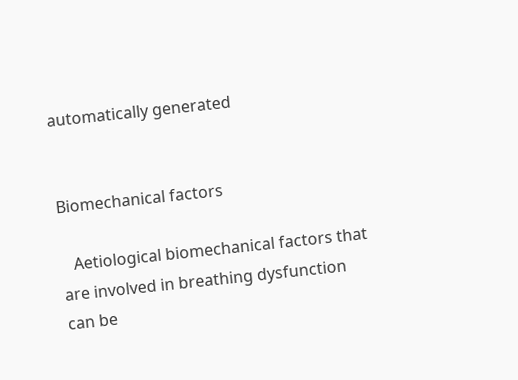automatically generated


Biomechanical factors

   Aetiological biomechanical factors that are involved in breathing dysfunction can be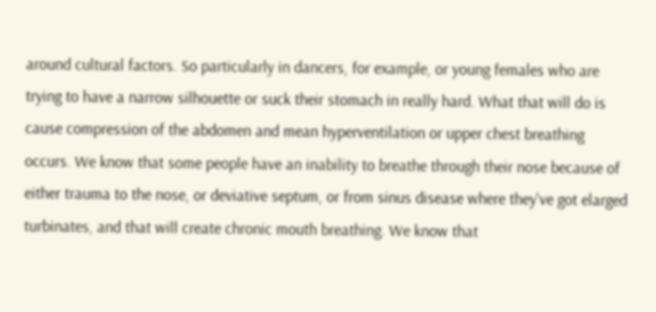around cultural factors. So particularly in dancers, for example, or young females who are trying to have a narrow silhouette or suck their stomach in really hard. What that will do is cause compression of the abdomen and mean hyperventilation or upper chest breathing occurs. We know that some people have an inability to breathe through their nose because of either trauma to the nose, or deviative septum, or from sinus disease where they've got elarged turbinates, and that will create chronic mouth breathing. We know that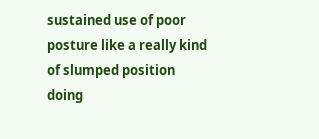sustained use of poor posture like a really kind of slumped position doing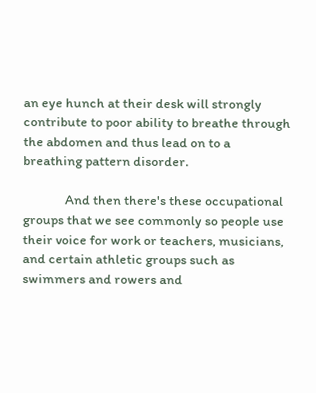an eye hunch at their desk will strongly contribute to poor ability to breathe through the abdomen and thus lead on to a breathing pattern disorder.

              And then there's these occupational groups that we see commonly so people use their voice for work or teachers, musicians, and certain athletic groups such as swimmers and rowers and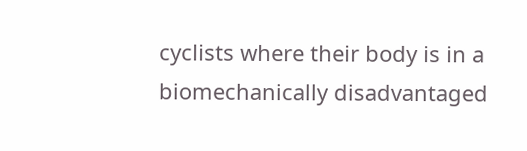cyclists where their body is in a biomechanically disadvantaged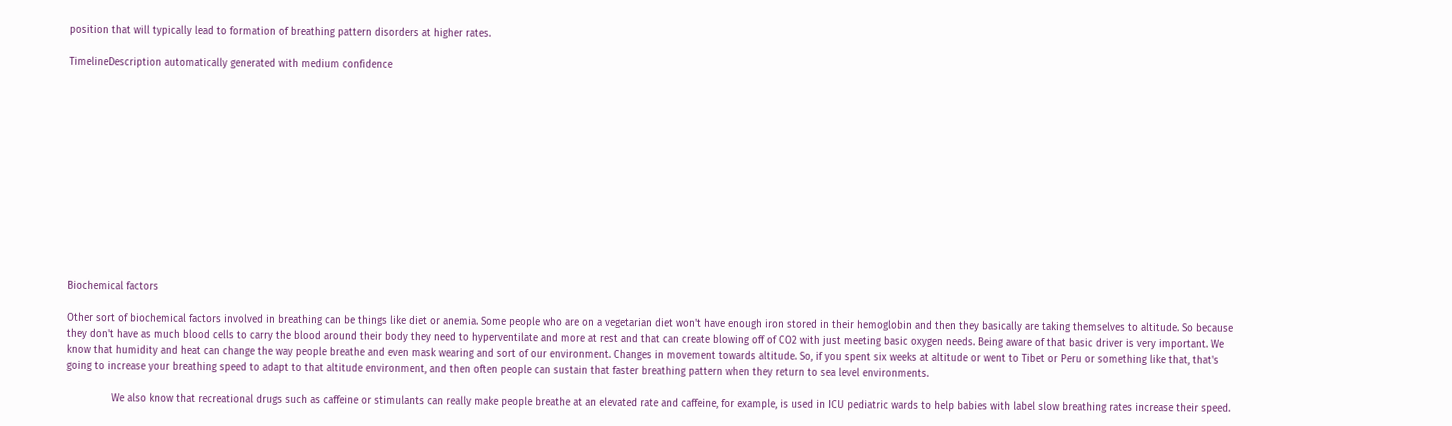position that will typically lead to formation of breathing pattern disorders at higher rates.

TimelineDescription automatically generated with medium confidence













Biochemical factors

Other sort of biochemical factors involved in breathing can be things like diet or anemia. Some people who are on a vegetarian diet won't have enough iron stored in their hemoglobin and then they basically are taking themselves to altitude. So because they don't have as much blood cells to carry the blood around their body they need to hyperventilate and more at rest and that can create blowing off of CO2 with just meeting basic oxygen needs. Being aware of that basic driver is very important. We know that humidity and heat can change the way people breathe and even mask wearing and sort of our environment. Changes in movement towards altitude. So, if you spent six weeks at altitude or went to Tibet or Peru or something like that, that's going to increase your breathing speed to adapt to that altitude environment, and then often people can sustain that faster breathing pattern when they return to sea level environments.

               We also know that recreational drugs such as caffeine or stimulants can really make people breathe at an elevated rate and caffeine, for example, is used in ICU pediatric wards to help babies with label slow breathing rates increase their speed.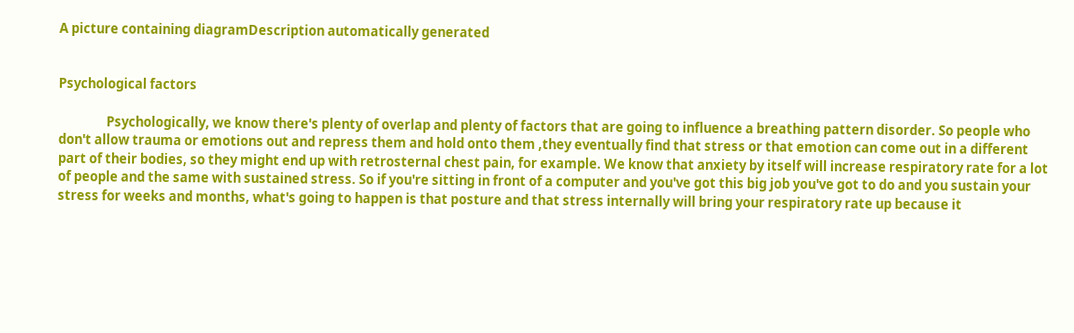A picture containing diagramDescription automatically generated


Psychological factors

                Psychologically, we know there's plenty of overlap and plenty of factors that are going to influence a breathing pattern disorder. So people who don't allow trauma or emotions out and repress them and hold onto them ,they eventually find that stress or that emotion can come out in a different part of their bodies, so they might end up with retrosternal chest pain, for example. We know that anxiety by itself will increase respiratory rate for a lot of people and the same with sustained stress. So if you're sitting in front of a computer and you've got this big job you've got to do and you sustain your stress for weeks and months, what's going to happen is that posture and that stress internally will bring your respiratory rate up because it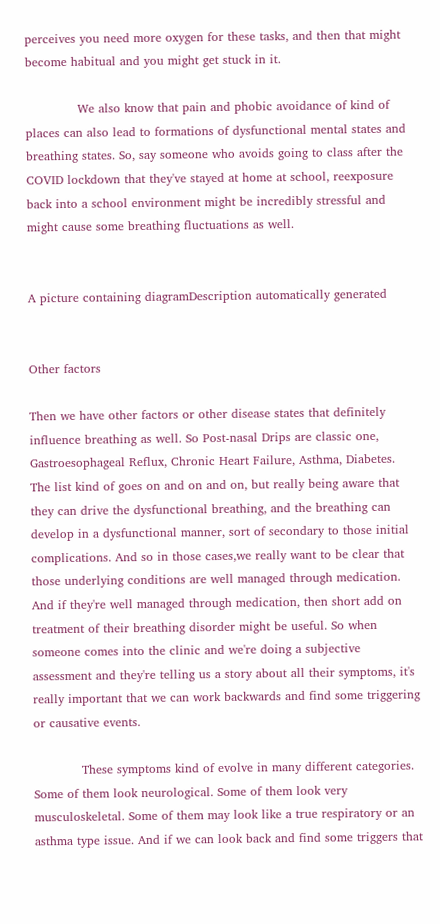perceives you need more oxygen for these tasks, and then that might become habitual and you might get stuck in it.

             We also know that pain and phobic avoidance of kind of places can also lead to formations of dysfunctional mental states and breathing states. So, say someone who avoids going to class after the COVID lockdown that they've stayed at home at school, reexposure back into a school environment might be incredibly stressful and might cause some breathing fluctuations as well.


A picture containing diagramDescription automatically generated


Other factors

Then we have other factors or other disease states that definitely influence breathing as well. So Post-nasal Drips are classic one, Gastroesophageal Reflux, Chronic Heart Failure, Asthma, Diabetes. The list kind of goes on and on and on, but really being aware that they can drive the dysfunctional breathing, and the breathing can develop in a dysfunctional manner, sort of secondary to those initial complications. And so in those cases,we really want to be clear that those underlying conditions are well managed through medication. And if they're well managed through medication, then short add on treatment of their breathing disorder might be useful. So when someone comes into the clinic and we're doing a subjective assessment and they're telling us a story about all their symptoms, it's really important that we can work backwards and find some triggering or causative events.

            These symptoms kind of evolve in many different categories. Some of them look neurological. Some of them look very musculoskeletal. Some of them may look like a true respiratory or an asthma type issue. And if we can look back and find some triggers that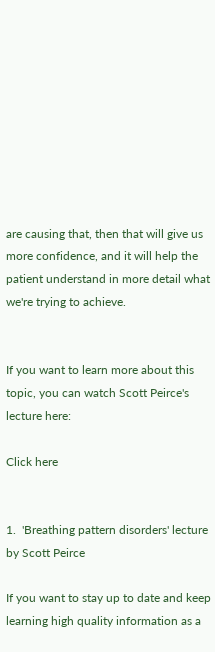are causing that, then that will give us more confidence, and it will help the patient understand in more detail what we're trying to achieve.


If you want to learn more about this topic, you can watch Scott Peirce's lecture here:

Click here


1.  'Breathing pattern disorders' lecture by Scott Peirce

If you want to stay up to date and keep learning high quality information as a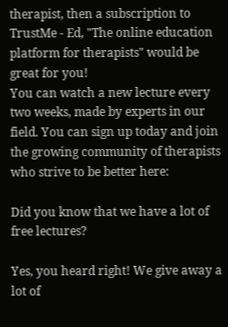therapist, then a subscription to TrustMe - Ed, "The online education platform for therapists" would be great for you!
You can watch a new lecture every two weeks, made by experts in our field. You can sign up today and join the growing community of therapists who strive to be better here:

Did you know that we have a lot of free lectures?

Yes, you heard right! We give away a lot of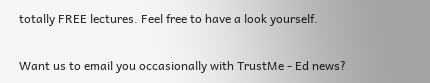totally FREE lectures. Feel free to have a look yourself.

Want us to email you occasionally with TrustMe - Ed news?